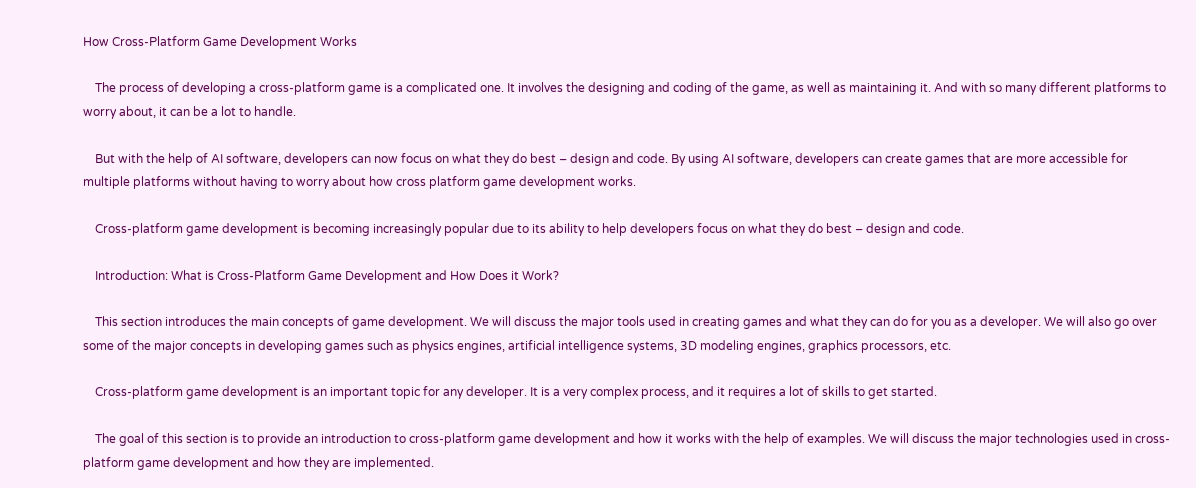How Cross-Platform Game Development Works

    The process of developing a cross-platform game is a complicated one. It involves the designing and coding of the game, as well as maintaining it. And with so many different platforms to worry about, it can be a lot to handle.

    But with the help of AI software, developers can now focus on what they do best – design and code. By using AI software, developers can create games that are more accessible for multiple platforms without having to worry about how cross platform game development works.

    Cross-platform game development is becoming increasingly popular due to its ability to help developers focus on what they do best – design and code.

    Introduction: What is Cross-Platform Game Development and How Does it Work?

    This section introduces the main concepts of game development. We will discuss the major tools used in creating games and what they can do for you as a developer. We will also go over some of the major concepts in developing games such as physics engines, artificial intelligence systems, 3D modeling engines, graphics processors, etc.

    Cross-platform game development is an important topic for any developer. It is a very complex process, and it requires a lot of skills to get started.

    The goal of this section is to provide an introduction to cross-platform game development and how it works with the help of examples. We will discuss the major technologies used in cross-platform game development and how they are implemented.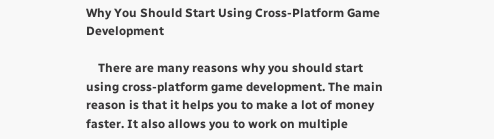Why You Should Start Using Cross-Platform Game Development

    There are many reasons why you should start using cross-platform game development. The main reason is that it helps you to make a lot of money faster. It also allows you to work on multiple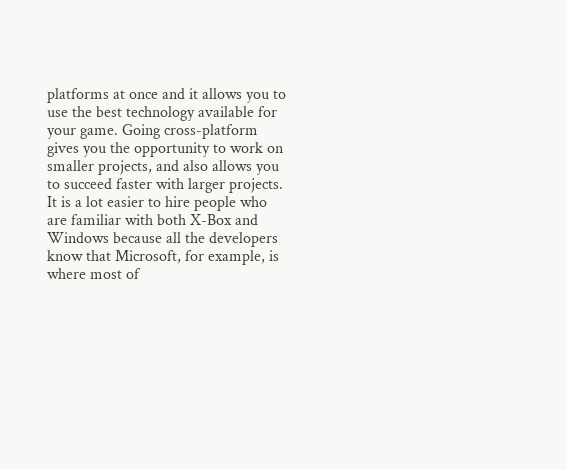platforms at once and it allows you to use the best technology available for your game. Going cross-platform gives you the opportunity to work on smaller projects, and also allows you to succeed faster with larger projects. It is a lot easier to hire people who are familiar with both X-Box and Windows because all the developers know that Microsoft, for example, is where most of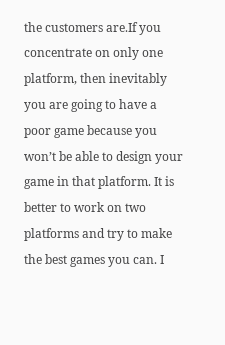the customers are.If you concentrate on only one platform, then inevitably you are going to have a poor game because you won’t be able to design your game in that platform. It is better to work on two platforms and try to make the best games you can. I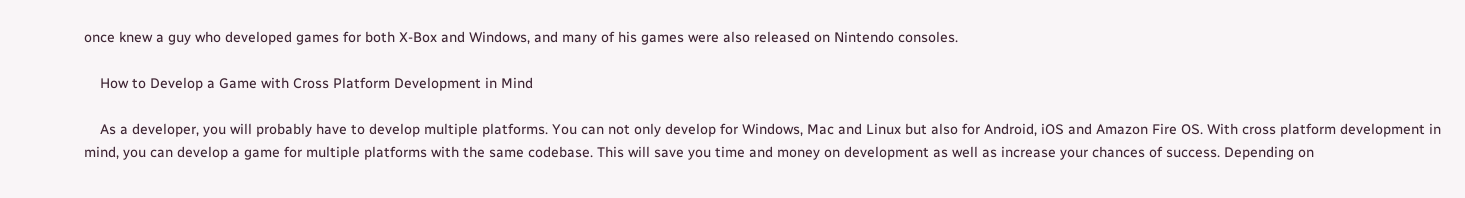once knew a guy who developed games for both X-Box and Windows, and many of his games were also released on Nintendo consoles.

    How to Develop a Game with Cross Platform Development in Mind

    As a developer, you will probably have to develop multiple platforms. You can not only develop for Windows, Mac and Linux but also for Android, iOS and Amazon Fire OS. With cross platform development in mind, you can develop a game for multiple platforms with the same codebase. This will save you time and money on development as well as increase your chances of success. Depending on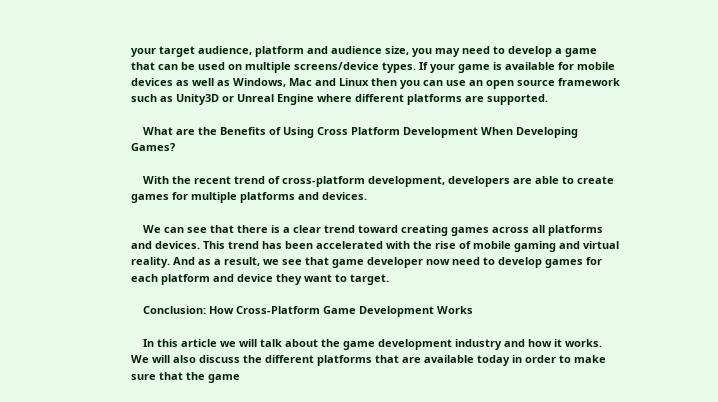your target audience, platform and audience size, you may need to develop a game that can be used on multiple screens/device types. If your game is available for mobile devices as well as Windows, Mac and Linux then you can use an open source framework such as Unity3D or Unreal Engine where different platforms are supported.

    What are the Benefits of Using Cross Platform Development When Developing Games?

    With the recent trend of cross-platform development, developers are able to create games for multiple platforms and devices.

    We can see that there is a clear trend toward creating games across all platforms and devices. This trend has been accelerated with the rise of mobile gaming and virtual reality. And as a result, we see that game developer now need to develop games for each platform and device they want to target.

    Conclusion: How Cross-Platform Game Development Works

    In this article we will talk about the game development industry and how it works. We will also discuss the different platforms that are available today in order to make sure that the game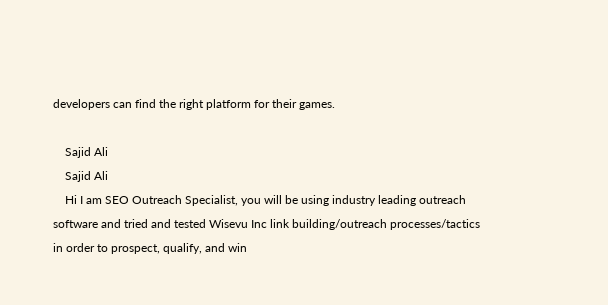developers can find the right platform for their games.

    Sajid Ali
    Sajid Ali
    Hi I am SEO Outreach Specialist, you will be using industry leading outreach software and tried and tested Wisevu Inc link building/outreach processes/tactics in order to prospect, qualify, and win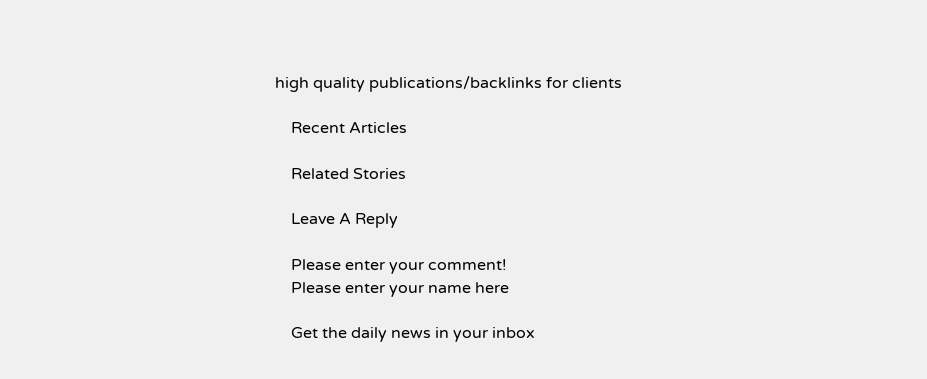high quality publications/backlinks for clients

    Recent Articles

    Related Stories

    Leave A Reply

    Please enter your comment!
    Please enter your name here

    Get the daily news in your inbox